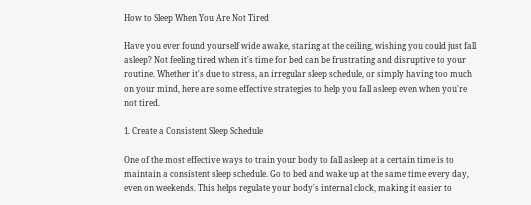How to Sleep When You Are Not Tired

Have you ever found yourself wide awake, staring at the ceiling, wishing you could just fall asleep? Not feeling tired when it's time for bed can be frustrating and disruptive to your routine. Whether it's due to stress, an irregular sleep schedule, or simply having too much on your mind, here are some effective strategies to help you fall asleep even when you're not tired.

1. Create a Consistent Sleep Schedule

One of the most effective ways to train your body to fall asleep at a certain time is to maintain a consistent sleep schedule. Go to bed and wake up at the same time every day, even on weekends. This helps regulate your body's internal clock, making it easier to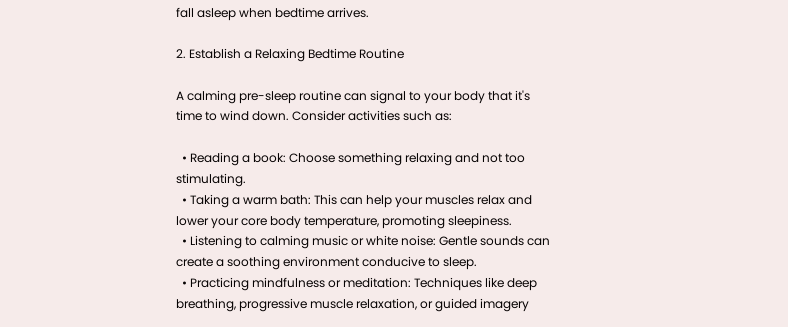fall asleep when bedtime arrives.

2. Establish a Relaxing Bedtime Routine

A calming pre-sleep routine can signal to your body that it's time to wind down. Consider activities such as:

  • Reading a book: Choose something relaxing and not too stimulating.
  • Taking a warm bath: This can help your muscles relax and lower your core body temperature, promoting sleepiness.
  • Listening to calming music or white noise: Gentle sounds can create a soothing environment conducive to sleep.
  • Practicing mindfulness or meditation: Techniques like deep breathing, progressive muscle relaxation, or guided imagery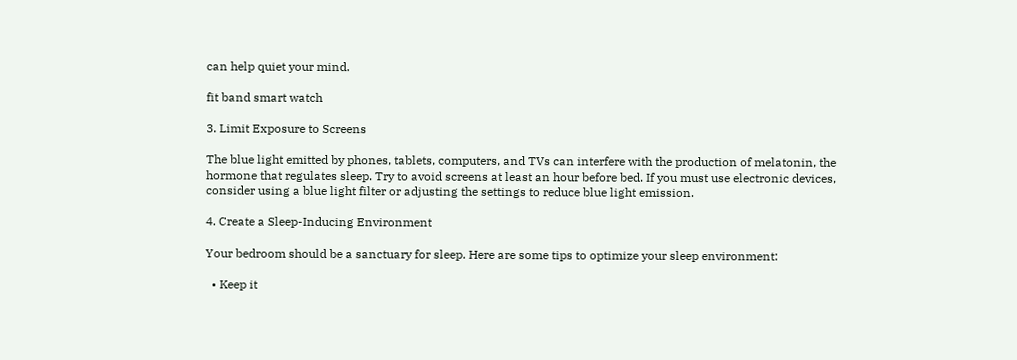can help quiet your mind.

fit band smart watch

3. Limit Exposure to Screens

The blue light emitted by phones, tablets, computers, and TVs can interfere with the production of melatonin, the hormone that regulates sleep. Try to avoid screens at least an hour before bed. If you must use electronic devices, consider using a blue light filter or adjusting the settings to reduce blue light emission.

4. Create a Sleep-Inducing Environment

Your bedroom should be a sanctuary for sleep. Here are some tips to optimize your sleep environment:

  • Keep it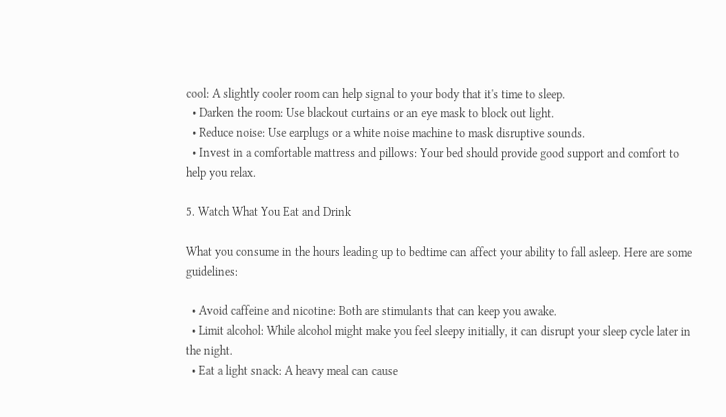cool: A slightly cooler room can help signal to your body that it's time to sleep.
  • Darken the room: Use blackout curtains or an eye mask to block out light.
  • Reduce noise: Use earplugs or a white noise machine to mask disruptive sounds.
  • Invest in a comfortable mattress and pillows: Your bed should provide good support and comfort to help you relax.

5. Watch What You Eat and Drink

What you consume in the hours leading up to bedtime can affect your ability to fall asleep. Here are some guidelines:

  • Avoid caffeine and nicotine: Both are stimulants that can keep you awake.
  • Limit alcohol: While alcohol might make you feel sleepy initially, it can disrupt your sleep cycle later in the night.
  • Eat a light snack: A heavy meal can cause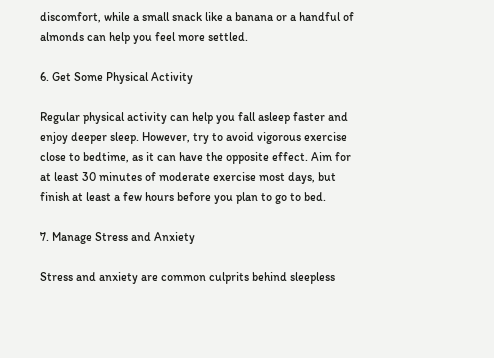discomfort, while a small snack like a banana or a handful of almonds can help you feel more settled.

6. Get Some Physical Activity

Regular physical activity can help you fall asleep faster and enjoy deeper sleep. However, try to avoid vigorous exercise close to bedtime, as it can have the opposite effect. Aim for at least 30 minutes of moderate exercise most days, but finish at least a few hours before you plan to go to bed.

7. Manage Stress and Anxiety

Stress and anxiety are common culprits behind sleepless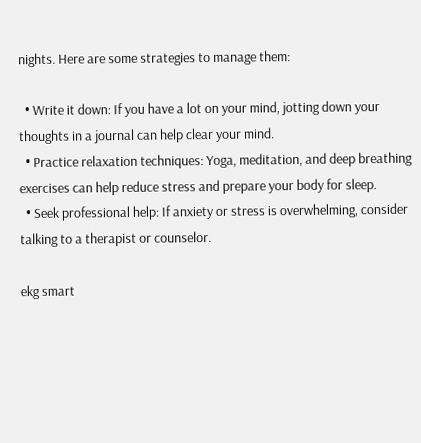nights. Here are some strategies to manage them:

  • Write it down: If you have a lot on your mind, jotting down your thoughts in a journal can help clear your mind.
  • Practice relaxation techniques: Yoga, meditation, and deep breathing exercises can help reduce stress and prepare your body for sleep.
  • Seek professional help: If anxiety or stress is overwhelming, consider talking to a therapist or counselor.

ekg smart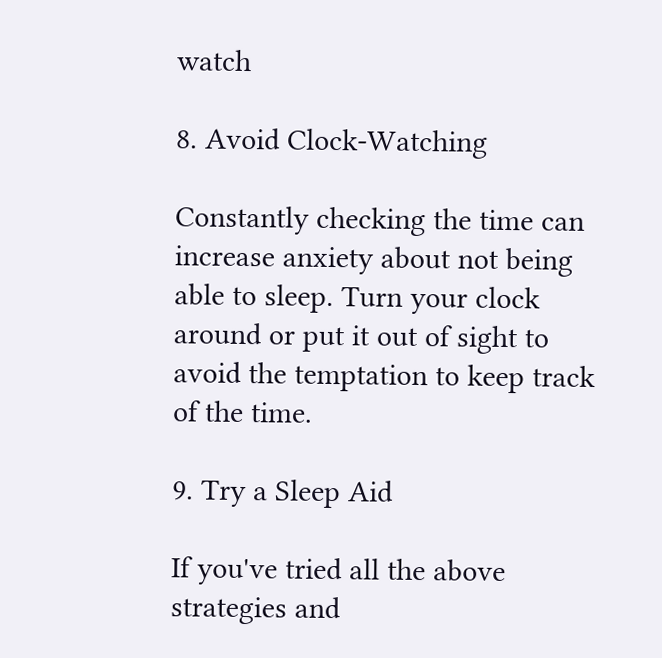watch

8. Avoid Clock-Watching

Constantly checking the time can increase anxiety about not being able to sleep. Turn your clock around or put it out of sight to avoid the temptation to keep track of the time.

9. Try a Sleep Aid

If you've tried all the above strategies and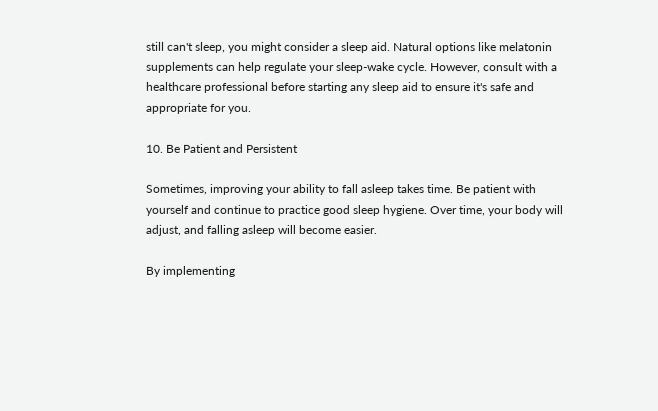still can't sleep, you might consider a sleep aid. Natural options like melatonin supplements can help regulate your sleep-wake cycle. However, consult with a healthcare professional before starting any sleep aid to ensure it's safe and appropriate for you.

10. Be Patient and Persistent

Sometimes, improving your ability to fall asleep takes time. Be patient with yourself and continue to practice good sleep hygiene. Over time, your body will adjust, and falling asleep will become easier.

By implementing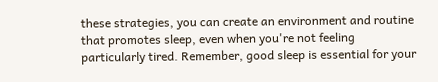these strategies, you can create an environment and routine that promotes sleep, even when you're not feeling particularly tired. Remember, good sleep is essential for your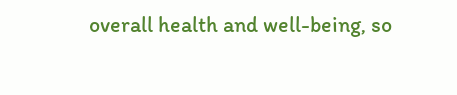overall health and well-being, so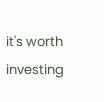it's worth investing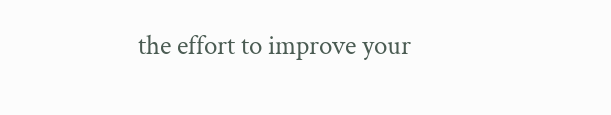the effort to improve your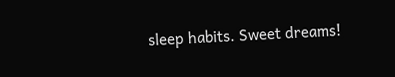sleep habits. Sweet dreams!